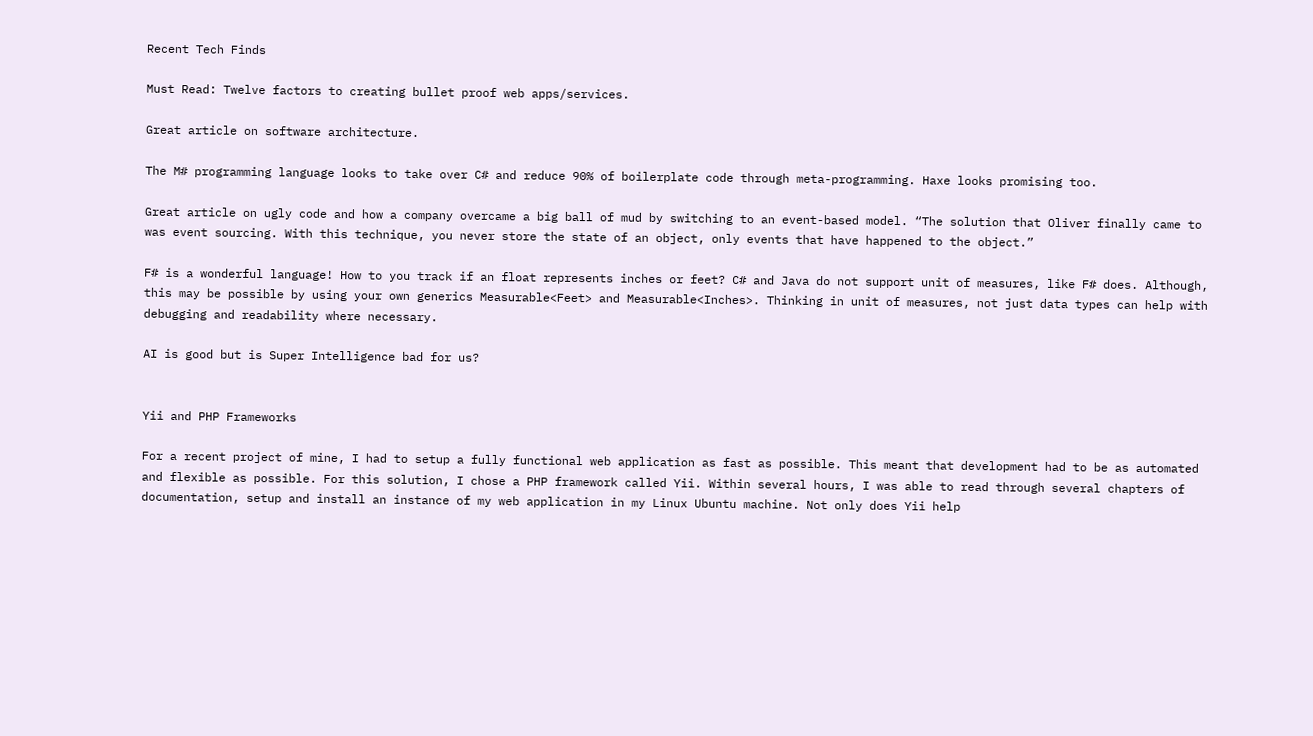Recent Tech Finds

Must Read: Twelve factors to creating bullet proof web apps/services.

Great article on software architecture.

The M# programming language looks to take over C# and reduce 90% of boilerplate code through meta-programming. Haxe looks promising too.

Great article on ugly code and how a company overcame a big ball of mud by switching to an event-based model. “The solution that Oliver finally came to was event sourcing. With this technique, you never store the state of an object, only events that have happened to the object.”

F# is a wonderful language! How to you track if an float represents inches or feet? C# and Java do not support unit of measures, like F# does. Although, this may be possible by using your own generics Measurable<Feet> and Measurable<Inches>. Thinking in unit of measures, not just data types can help with debugging and readability where necessary.

AI is good but is Super Intelligence bad for us?


Yii and PHP Frameworks

For a recent project of mine, I had to setup a fully functional web application as fast as possible. This meant that development had to be as automated and flexible as possible. For this solution, I chose a PHP framework called Yii. Within several hours, I was able to read through several chapters of documentation, setup and install an instance of my web application in my Linux Ubuntu machine. Not only does Yii help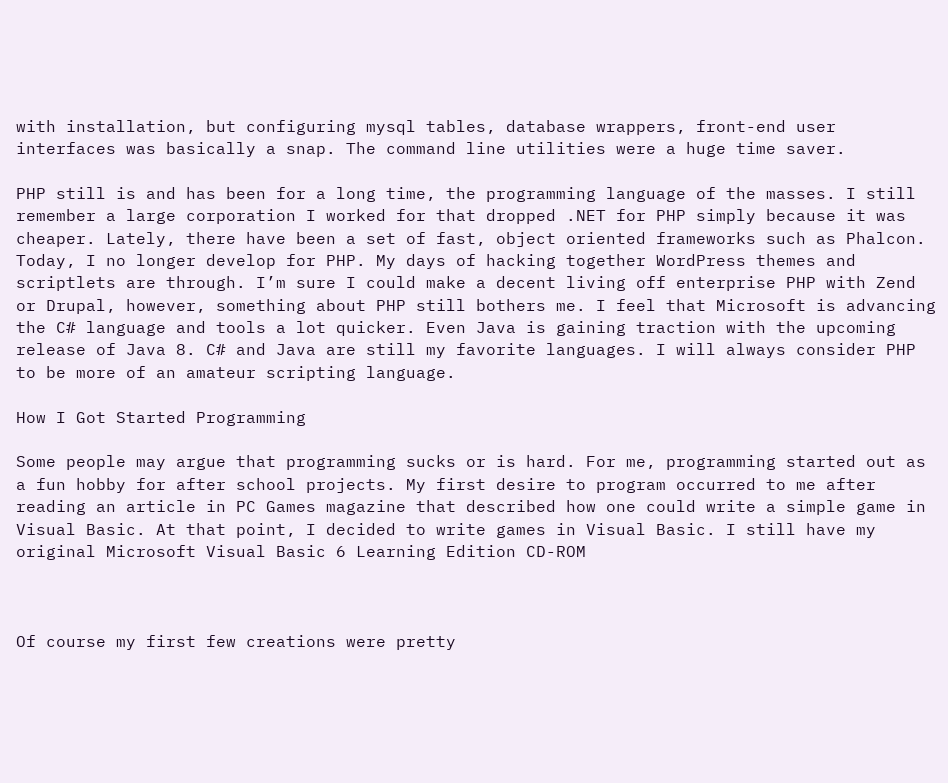with installation, but configuring mysql tables, database wrappers, front-end user interfaces was basically a snap. The command line utilities were a huge time saver.

PHP still is and has been for a long time, the programming language of the masses. I still remember a large corporation I worked for that dropped .NET for PHP simply because it was cheaper. Lately, there have been a set of fast, object oriented frameworks such as Phalcon. Today, I no longer develop for PHP. My days of hacking together WordPress themes and scriptlets are through. I’m sure I could make a decent living off enterprise PHP with Zend or Drupal, however, something about PHP still bothers me. I feel that Microsoft is advancing the C# language and tools a lot quicker. Even Java is gaining traction with the upcoming release of Java 8. C# and Java are still my favorite languages. I will always consider PHP to be more of an amateur scripting language.

How I Got Started Programming

Some people may argue that programming sucks or is hard. For me, programming started out as a fun hobby for after school projects. My first desire to program occurred to me after reading an article in PC Games magazine that described how one could write a simple game in Visual Basic. At that point, I decided to write games in Visual Basic. I still have my original Microsoft Visual Basic 6 Learning Edition CD-ROM



Of course my first few creations were pretty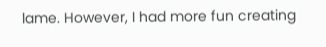lame. However, I had more fun creating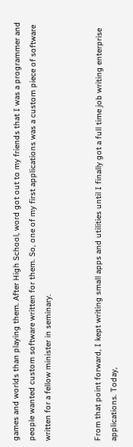games and worlds than playing them. After High School, word got out to my friends that I was a programmer and people wanted custom software written for them. So, one of my first applications was a custom piece of software written for a fellow minister in seminary.


From that point forward, I kept writing small apps and utilities until I finally got a full time job writing enterprise applications. Today,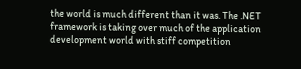the world is much different than it was. The .NET framework is taking over much of the application development world with stiff competition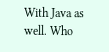With Java as well. Who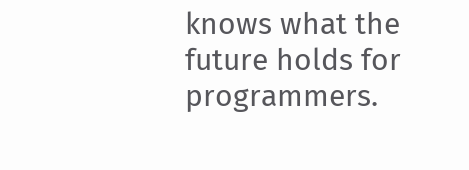knows what the future holds for programmers.